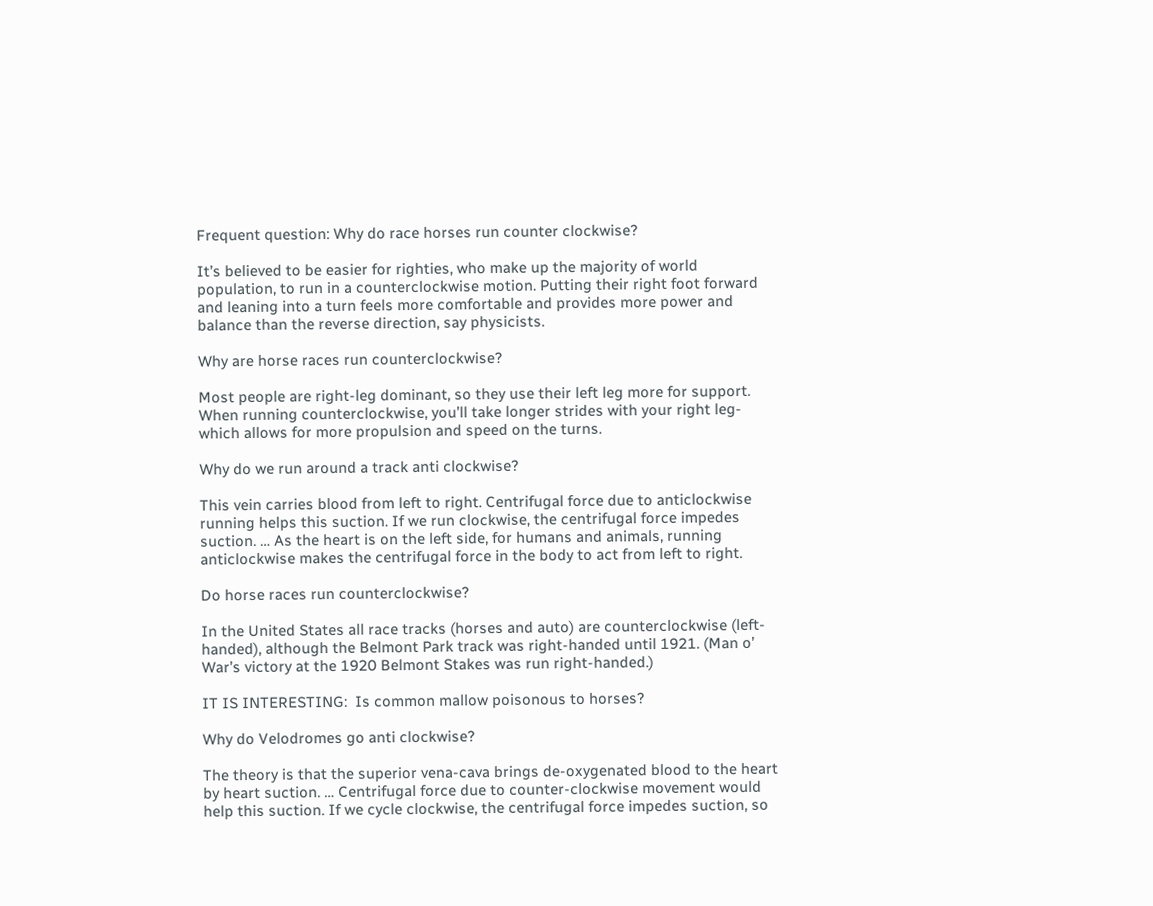Frequent question: Why do race horses run counter clockwise?

It’s believed to be easier for righties, who make up the majority of world population, to run in a counterclockwise motion. Putting their right foot forward and leaning into a turn feels more comfortable and provides more power and balance than the reverse direction, say physicists.

Why are horse races run counterclockwise?

Most people are right-leg dominant, so they use their left leg more for support. When running counterclockwise, you’ll take longer strides with your right leg-which allows for more propulsion and speed on the turns.

Why do we run around a track anti clockwise?

This vein carries blood from left to right. Centrifugal force due to anticlockwise running helps this suction. If we run clockwise, the centrifugal force impedes suction. … As the heart is on the left side, for humans and animals, running anticlockwise makes the centrifugal force in the body to act from left to right.

Do horse races run counterclockwise?

In the United States all race tracks (horses and auto) are counterclockwise (left-handed), although the Belmont Park track was right-handed until 1921. (Man o’ War’s victory at the 1920 Belmont Stakes was run right-handed.)

IT IS INTERESTING:  Is common mallow poisonous to horses?

Why do Velodromes go anti clockwise?

The theory is that the superior vena-cava brings de-oxygenated blood to the heart by heart suction. … Centrifugal force due to counter-clockwise movement would help this suction. If we cycle clockwise, the centrifugal force impedes suction, so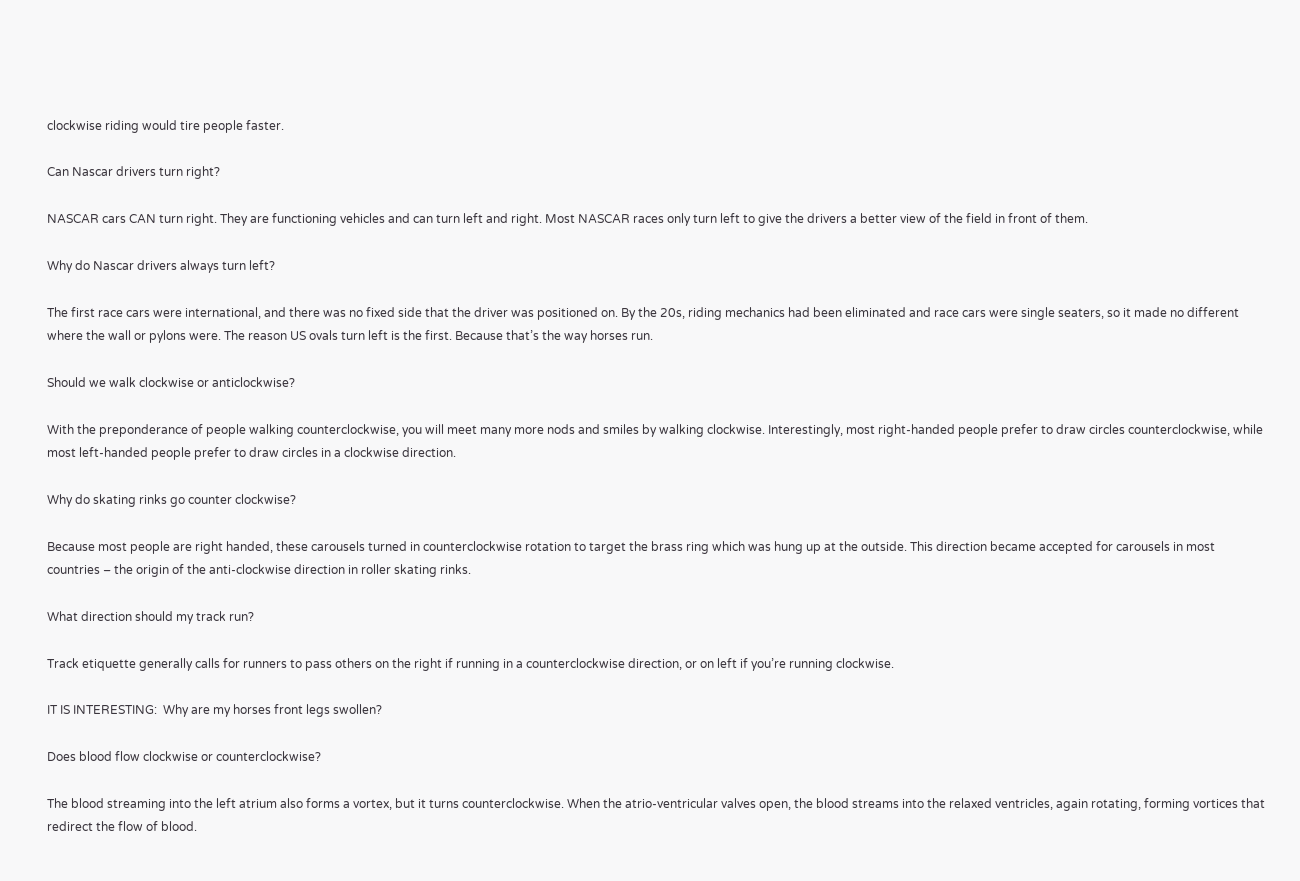clockwise riding would tire people faster.

Can Nascar drivers turn right?

NASCAR cars CAN turn right. They are functioning vehicles and can turn left and right. Most NASCAR races only turn left to give the drivers a better view of the field in front of them.

Why do Nascar drivers always turn left?

The first race cars were international, and there was no fixed side that the driver was positioned on. By the 20s, riding mechanics had been eliminated and race cars were single seaters, so it made no different where the wall or pylons were. The reason US ovals turn left is the first. Because that’s the way horses run.

Should we walk clockwise or anticlockwise?

With the preponderance of people walking counterclockwise, you will meet many more nods and smiles by walking clockwise. Interestingly, most right-handed people prefer to draw circles counterclockwise, while most left-handed people prefer to draw circles in a clockwise direction.

Why do skating rinks go counter clockwise?

Because most people are right handed, these carousels turned in counterclockwise rotation to target the brass ring which was hung up at the outside. This direction became accepted for carousels in most countries – the origin of the anti-clockwise direction in roller skating rinks.

What direction should my track run?

Track etiquette generally calls for runners to pass others on the right if running in a counterclockwise direction, or on left if you’re running clockwise.

IT IS INTERESTING:  Why are my horses front legs swollen?

Does blood flow clockwise or counterclockwise?

The blood streaming into the left atrium also forms a vortex, but it turns counterclockwise. When the atrio-ventricular valves open, the blood streams into the relaxed ventricles, again rotating, forming vortices that redirect the flow of blood.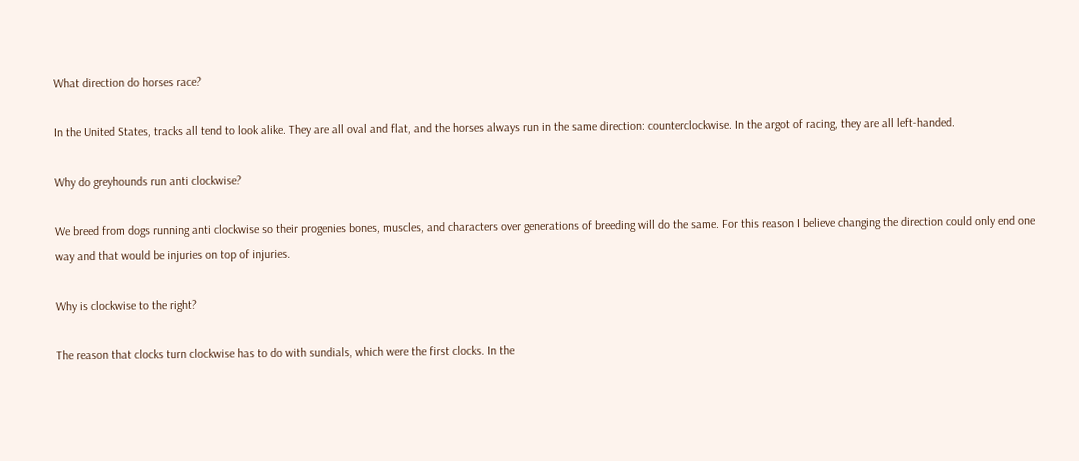What direction do horses race?

In the United States, tracks all tend to look alike. They are all oval and flat, and the horses always run in the same direction: counterclockwise. In the argot of racing, they are all left-handed.

Why do greyhounds run anti clockwise?

We breed from dogs running anti clockwise so their progenies bones, muscles, and characters over generations of breeding will do the same. For this reason I believe changing the direction could only end one way and that would be injuries on top of injuries.

Why is clockwise to the right?

The reason that clocks turn clockwise has to do with sundials, which were the first clocks. In the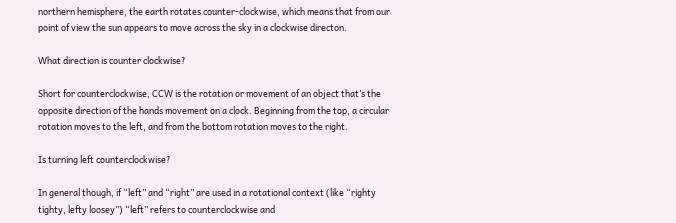northern hemisphere, the earth rotates counter-clockwise, which means that from our point of view the sun appears to move across the sky in a clockwise directon.

What direction is counter clockwise?

Short for counterclockwise, CCW is the rotation or movement of an object that’s the opposite direction of the hands movement on a clock. Beginning from the top, a circular rotation moves to the left, and from the bottom rotation moves to the right.

Is turning left counterclockwise?

In general though, if “left” and “right” are used in a rotational context (like “righty tighty, lefty loosey”) “left” refers to counterclockwise and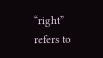“right” refers to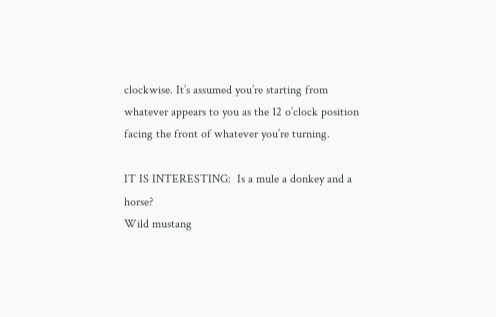clockwise. It’s assumed you’re starting from whatever appears to you as the 12 o’clock position facing the front of whatever you’re turning.

IT IS INTERESTING:  Is a mule a donkey and a horse?
Wild mustang